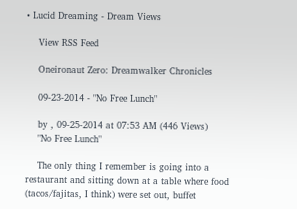• Lucid Dreaming - Dream Views

    View RSS Feed

    Oneironaut Zero: Dreamwalker Chronicles

    09-23-2014 - "No Free Lunch"

    by , 09-25-2014 at 07:53 AM (446 Views)
    "No Free Lunch"

    The only thing I remember is going into a restaurant and sitting down at a table where food (tacos/fajitas, I think) were set out, buffet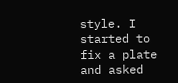style. I started to fix a plate and asked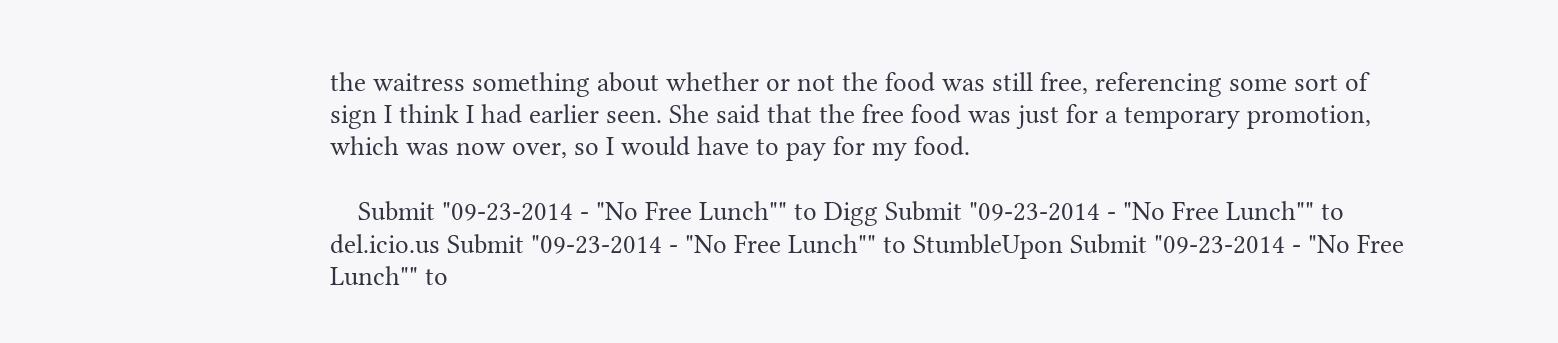the waitress something about whether or not the food was still free, referencing some sort of sign I think I had earlier seen. She said that the free food was just for a temporary promotion, which was now over, so I would have to pay for my food.

    Submit "09-23-2014 - "No Free Lunch"" to Digg Submit "09-23-2014 - "No Free Lunch"" to del.icio.us Submit "09-23-2014 - "No Free Lunch"" to StumbleUpon Submit "09-23-2014 - "No Free Lunch"" to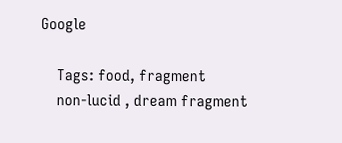Google

    Tags: food, fragment
    non-lucid , dream fragment